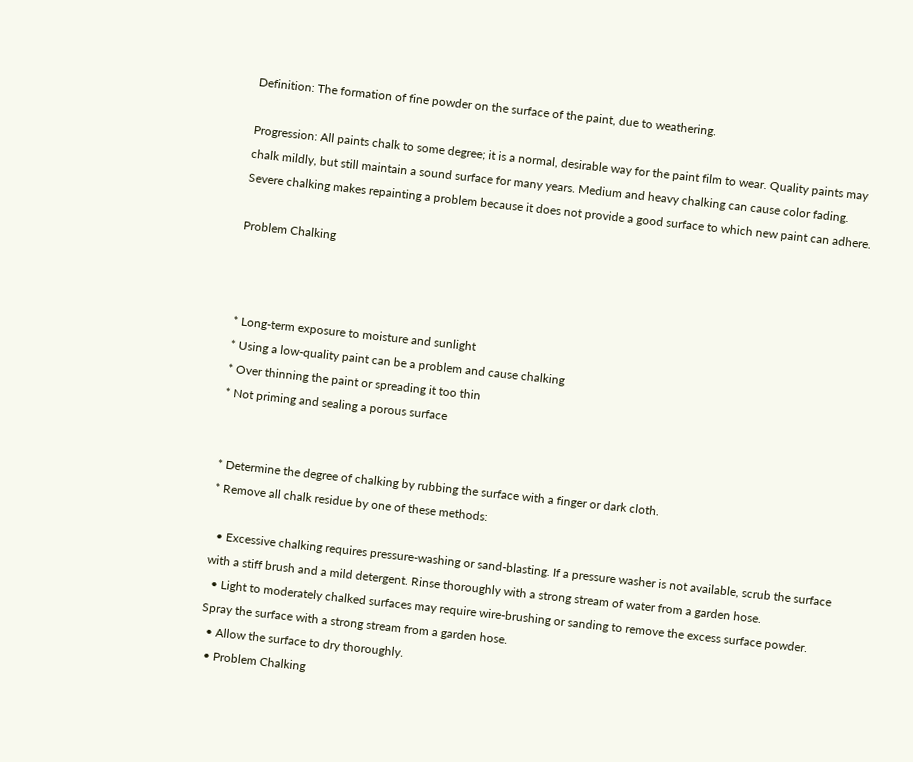Definition: The formation of fine powder on the surface of the paint, due to weathering.

Progression: All paints chalk to some degree; it is a normal, desirable way for the paint film to wear. Quality paints may chalk mildly, but still maintain a sound surface for many years. Medium and heavy chalking can cause color fading. Severe chalking makes repainting a problem because it does not provide a good surface to which new paint can adhere.

Problem Chalking



* Long-term exposure to moisture and sunlight
* Using a low-quality paint can be a problem and cause chalking
* Over thinning the paint or spreading it too thin
* Not priming and sealing a porous surface


* Determine the degree of chalking by rubbing the surface with a finger or dark cloth.
* Remove all chalk residue by one of these methods:

  • Excessive chalking requires pressure-washing or sand-blasting. If a pressure washer is not available, scrub the surface with a stiff brush and a mild detergent. Rinse thoroughly with a strong stream of water from a garden hose.
  • Light to moderately chalked surfaces may require wire-brushing or sanding to remove the excess surface powder. Spray the surface with a strong stream from a garden hose.
  • Allow the surface to dry thoroughly.
  • Problem Chalking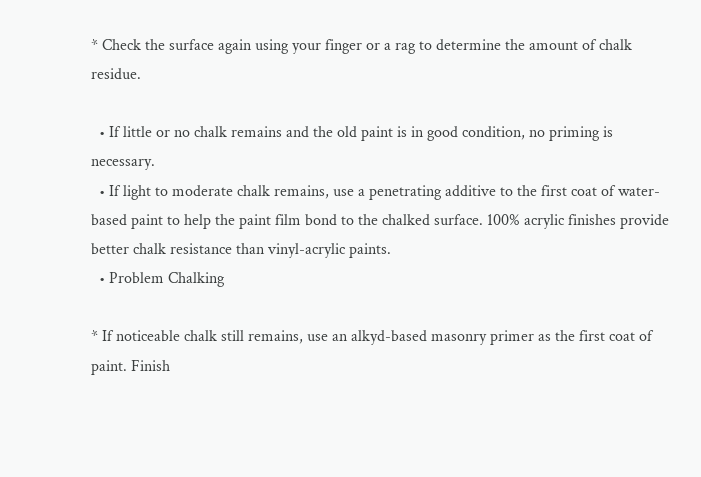* Check the surface again using your finger or a rag to determine the amount of chalk residue.

  • If little or no chalk remains and the old paint is in good condition, no priming is necessary.
  • If light to moderate chalk remains, use a penetrating additive to the first coat of water-based paint to help the paint film bond to the chalked surface. 100% acrylic finishes provide better chalk resistance than vinyl-acrylic paints.
  • Problem Chalking

* If noticeable chalk still remains, use an alkyd-based masonry primer as the first coat of paint. Finish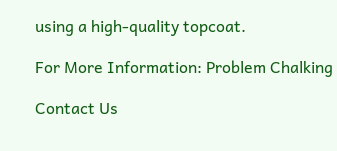using a high-quality topcoat.

For More Information: Problem Chalking

Contact Us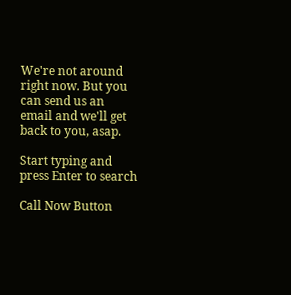We're not around right now. But you can send us an email and we'll get back to you, asap.

Start typing and press Enter to search

Call Now Button